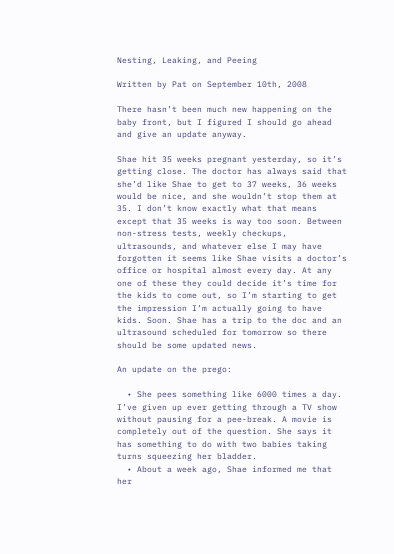Nesting, Leaking, and Peeing

Written by Pat on September 10th, 2008

There hasn’t been much new happening on the baby front, but I figured I should go ahead and give an update anyway.

Shae hit 35 weeks pregnant yesterday, so it’s getting close. The doctor has always said that she’d like Shae to get to 37 weeks, 36 weeks would be nice, and she wouldn’t stop them at 35. I don’t know exactly what that means except that 35 weeks is way too soon. Between non-stress tests, weekly checkups, ultrasounds, and whatever else I may have forgotten it seems like Shae visits a doctor’s office or hospital almost every day. At any one of these they could decide it’s time for the kids to come out, so I’m starting to get the impression I’m actually going to have kids. Soon. Shae has a trip to the doc and an ultrasound scheduled for tomorrow so there should be some updated news.

An update on the prego:

  • She pees something like 6000 times a day. I’ve given up ever getting through a TV show without pausing for a pee-break. A movie is completely out of the question. She says it has something to do with two babies taking turns squeezing her bladder.
  • About a week ago, Shae informed me that her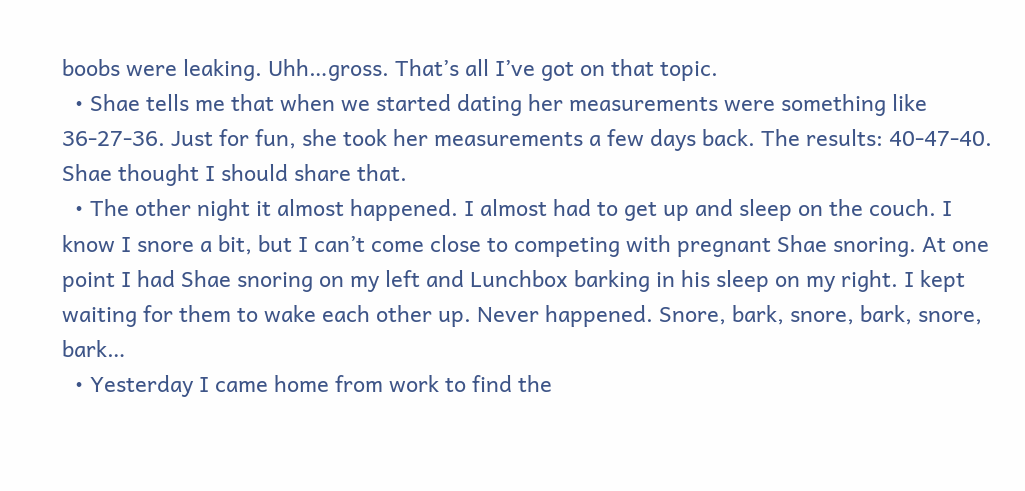boobs were leaking. Uhh…gross. That’s all I’ve got on that topic.
  • Shae tells me that when we started dating her measurements were something like 36-27-36. Just for fun, she took her measurements a few days back. The results: 40-47-40. Shae thought I should share that.
  • The other night it almost happened. I almost had to get up and sleep on the couch. I know I snore a bit, but I can’t come close to competing with pregnant Shae snoring. At one point I had Shae snoring on my left and Lunchbox barking in his sleep on my right. I kept waiting for them to wake each other up. Never happened. Snore, bark, snore, bark, snore, bark…
  • Yesterday I came home from work to find the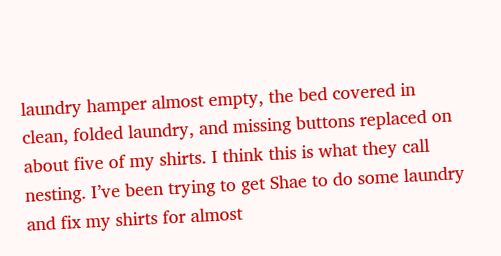laundry hamper almost empty, the bed covered in clean, folded laundry, and missing buttons replaced on about five of my shirts. I think this is what they call nesting. I’ve been trying to get Shae to do some laundry and fix my shirts for almost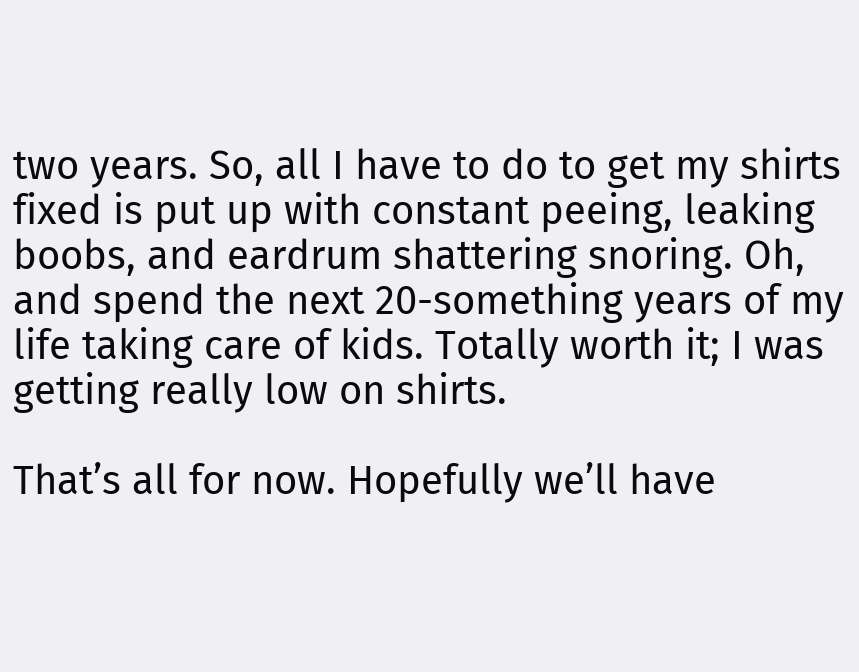two years. So, all I have to do to get my shirts fixed is put up with constant peeing, leaking boobs, and eardrum shattering snoring. Oh, and spend the next 20-something years of my life taking care of kids. Totally worth it; I was getting really low on shirts.

That’s all for now. Hopefully we’ll have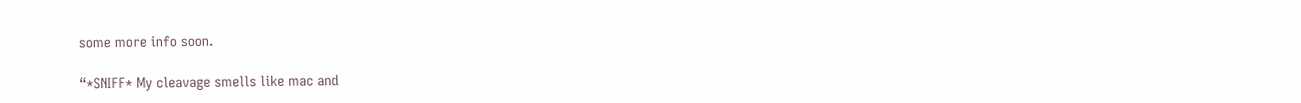some more info soon.

“*SNIFF* My cleavage smells like mac and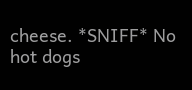cheese. *SNIFF* No hot dogs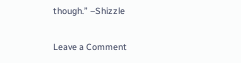though.” –Shizzle

Leave a Comment